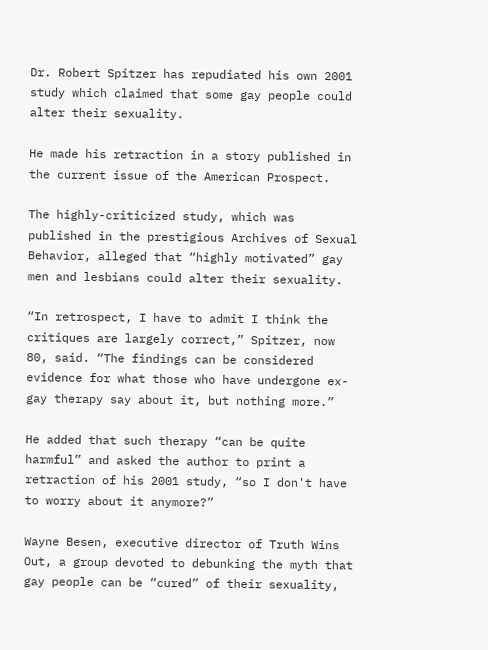Dr. Robert Spitzer has repudiated his own 2001 study which claimed that some gay people could alter their sexuality.

He made his retraction in a story published in the current issue of the American Prospect.

The highly-criticized study, which was published in the prestigious Archives of Sexual Behavior, alleged that “highly motivated” gay men and lesbians could alter their sexuality.

“In retrospect, I have to admit I think the critiques are largely correct,” Spitzer, now 80, said. “The findings can be considered evidence for what those who have undergone ex-gay therapy say about it, but nothing more.”

He added that such therapy “can be quite harmful” and asked the author to print a retraction of his 2001 study, “so I don't have to worry about it anymore?”

Wayne Besen, executive director of Truth Wins Out, a group devoted to debunking the myth that gay people can be “cured” of their sexuality,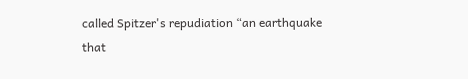called Spitzer's repudiation “an earthquake that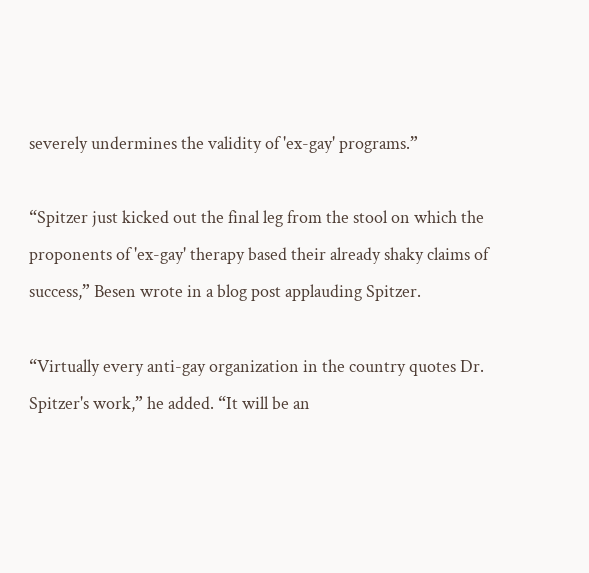severely undermines the validity of 'ex-gay' programs.”

“Spitzer just kicked out the final leg from the stool on which the proponents of 'ex-gay' therapy based their already shaky claims of success,” Besen wrote in a blog post applauding Spitzer.

“Virtually every anti-gay organization in the country quotes Dr. Spitzer's work,” he added. “It will be an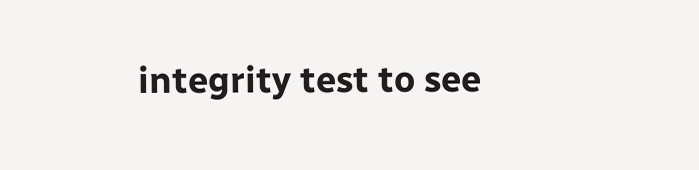integrity test to see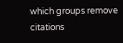which groups remove citations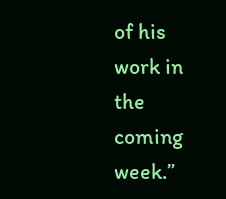of his work in the coming week.”